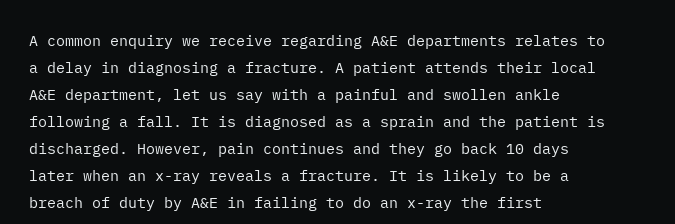A common enquiry we receive regarding A&E departments relates to a delay in diagnosing a fracture. A patient attends their local A&E department, let us say with a painful and swollen ankle following a fall. It is diagnosed as a sprain and the patient is discharged. However, pain continues and they go back 10 days later when an x-ray reveals a fracture. It is likely to be a breach of duty by A&E in failing to do an x-ray the first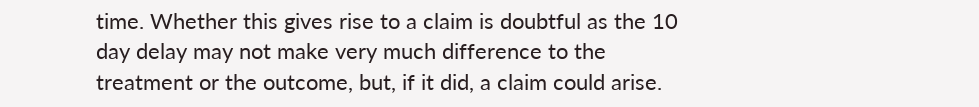time. Whether this gives rise to a claim is doubtful as the 10 day delay may not make very much difference to the treatment or the outcome, but, if it did, a claim could arise.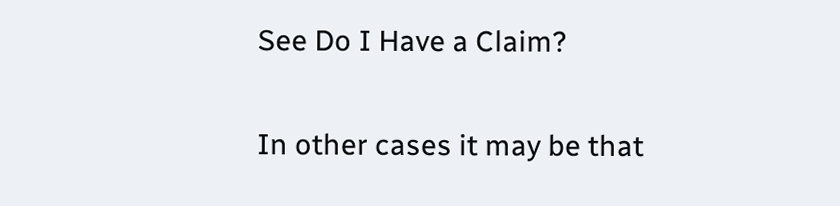See Do I Have a Claim?

In other cases it may be that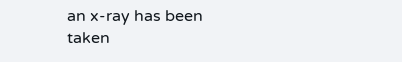an x-ray has been taken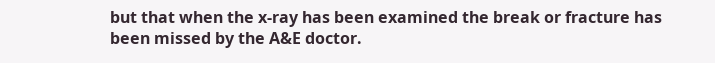but that when the x-ray has been examined the break or fracture has been missed by the A&E doctor.